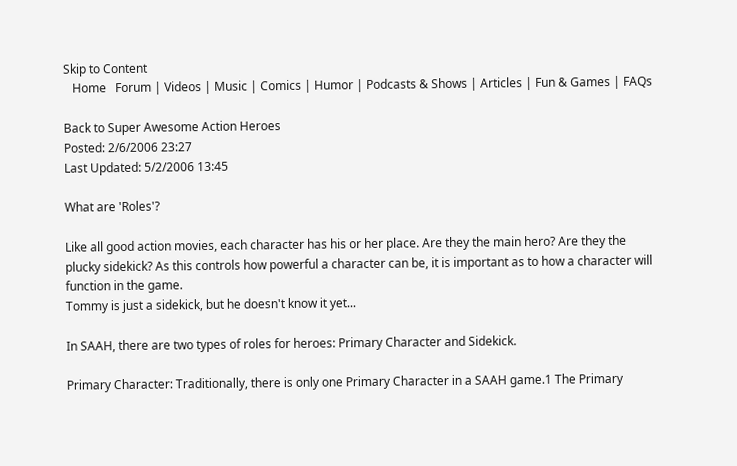Skip to Content
   Home   Forum | Videos | Music | Comics | Humor | Podcasts & Shows | Articles | Fun & Games | FAQs

Back to Super Awesome Action Heroes
Posted: 2/6/2006 23:27
Last Updated: 5/2/2006 13:45

What are 'Roles'?

Like all good action movies, each character has his or her place. Are they the main hero? Are they the plucky sidekick? As this controls how powerful a character can be, it is important as to how a character will function in the game.
Tommy is just a sidekick, but he doesn't know it yet...

In SAAH, there are two types of roles for heroes: Primary Character and Sidekick.

Primary Character: Traditionally, there is only one Primary Character in a SAAH game.1 The Primary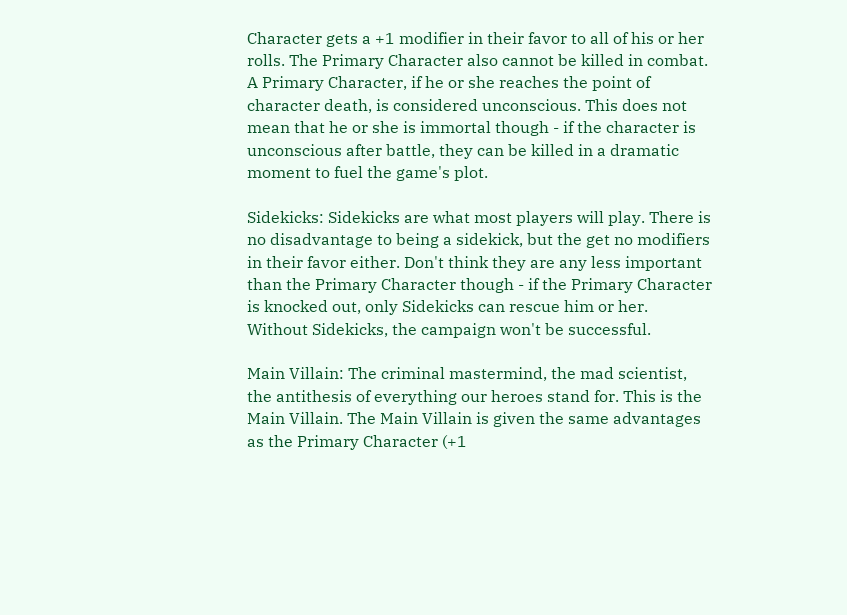Character gets a +1 modifier in their favor to all of his or her rolls. The Primary Character also cannot be killed in combat. A Primary Character, if he or she reaches the point of character death, is considered unconscious. This does not mean that he or she is immortal though - if the character is unconscious after battle, they can be killed in a dramatic moment to fuel the game's plot.

Sidekicks: Sidekicks are what most players will play. There is no disadvantage to being a sidekick, but the get no modifiers in their favor either. Don't think they are any less important than the Primary Character though - if the Primary Character is knocked out, only Sidekicks can rescue him or her. Without Sidekicks, the campaign won't be successful.

Main Villain: The criminal mastermind, the mad scientist, the antithesis of everything our heroes stand for. This is the Main Villain. The Main Villain is given the same advantages as the Primary Character (+1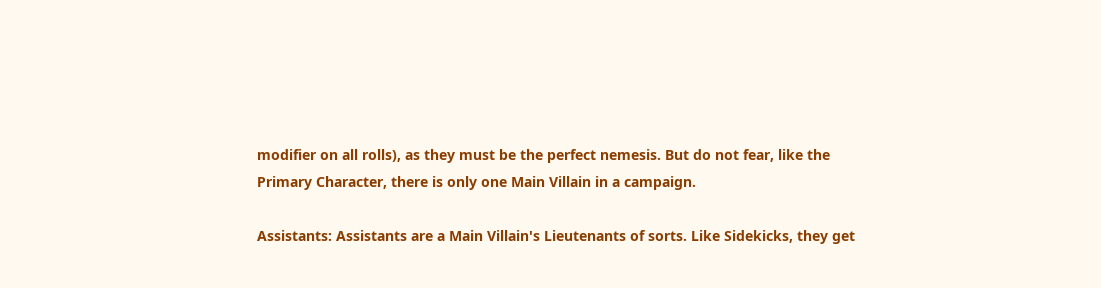modifier on all rolls), as they must be the perfect nemesis. But do not fear, like the Primary Character, there is only one Main Villain in a campaign.

Assistants: Assistants are a Main Villain's Lieutenants of sorts. Like Sidekicks, they get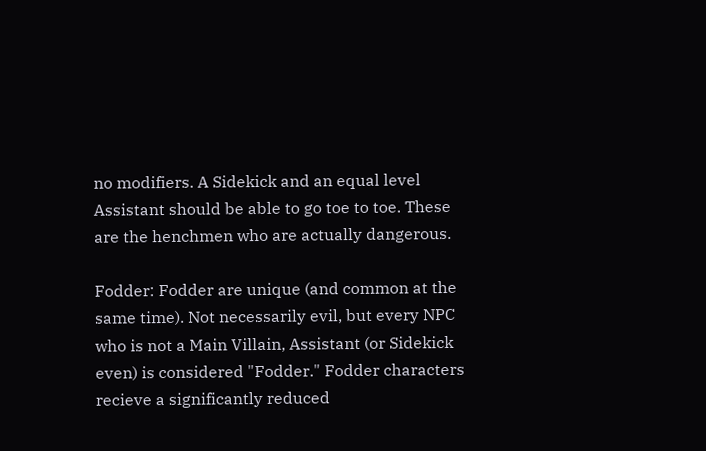no modifiers. A Sidekick and an equal level Assistant should be able to go toe to toe. These are the henchmen who are actually dangerous.

Fodder: Fodder are unique (and common at the same time). Not necessarily evil, but every NPC who is not a Main Villain, Assistant (or Sidekick even) is considered "Fodder." Fodder characters recieve a significantly reduced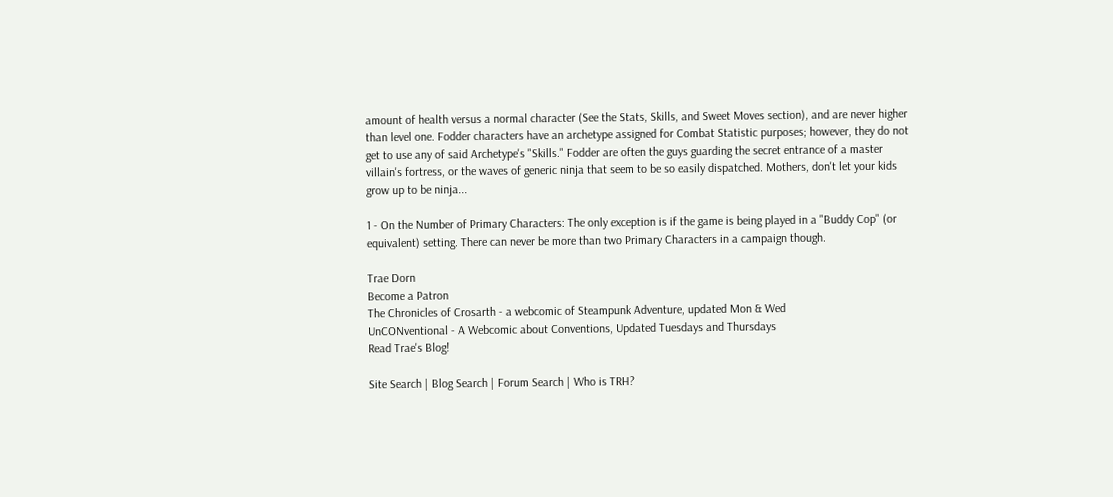amount of health versus a normal character (See the Stats, Skills, and Sweet Moves section), and are never higher than level one. Fodder characters have an archetype assigned for Combat Statistic purposes; however, they do not get to use any of said Archetype's "Skills." Fodder are often the guys guarding the secret entrance of a master villain's fortress, or the waves of generic ninja that seem to be so easily dispatched. Mothers, don't let your kids grow up to be ninja...

1 - On the Number of Primary Characters: The only exception is if the game is being played in a "Buddy Cop" (or equivalent) setting. There can never be more than two Primary Characters in a campaign though.

Trae Dorn
Become a Patron
The Chronicles of Crosarth - a webcomic of Steampunk Adventure, updated Mon & Wed
UnCONventional - A Webcomic about Conventions, Updated Tuesdays and Thursdays
Read Trae's Blog!

Site Search | Blog Search | Forum Search | Who is TRH?